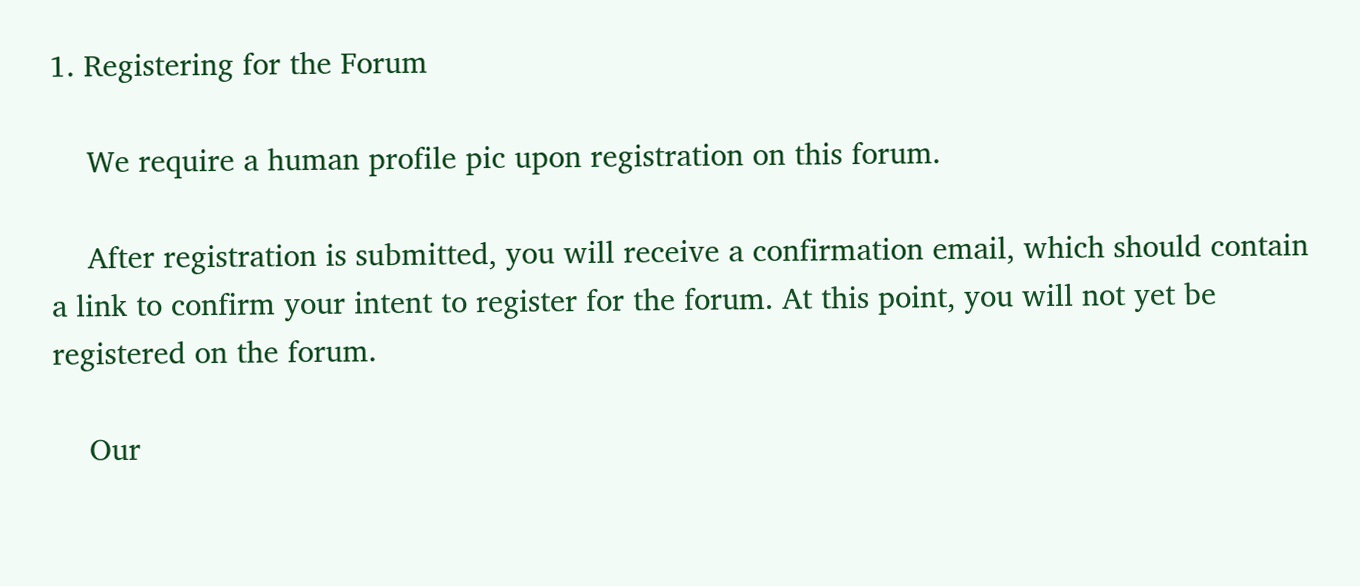1. Registering for the Forum

    We require a human profile pic upon registration on this forum.

    After registration is submitted, you will receive a confirmation email, which should contain a link to confirm your intent to register for the forum. At this point, you will not yet be registered on the forum.

    Our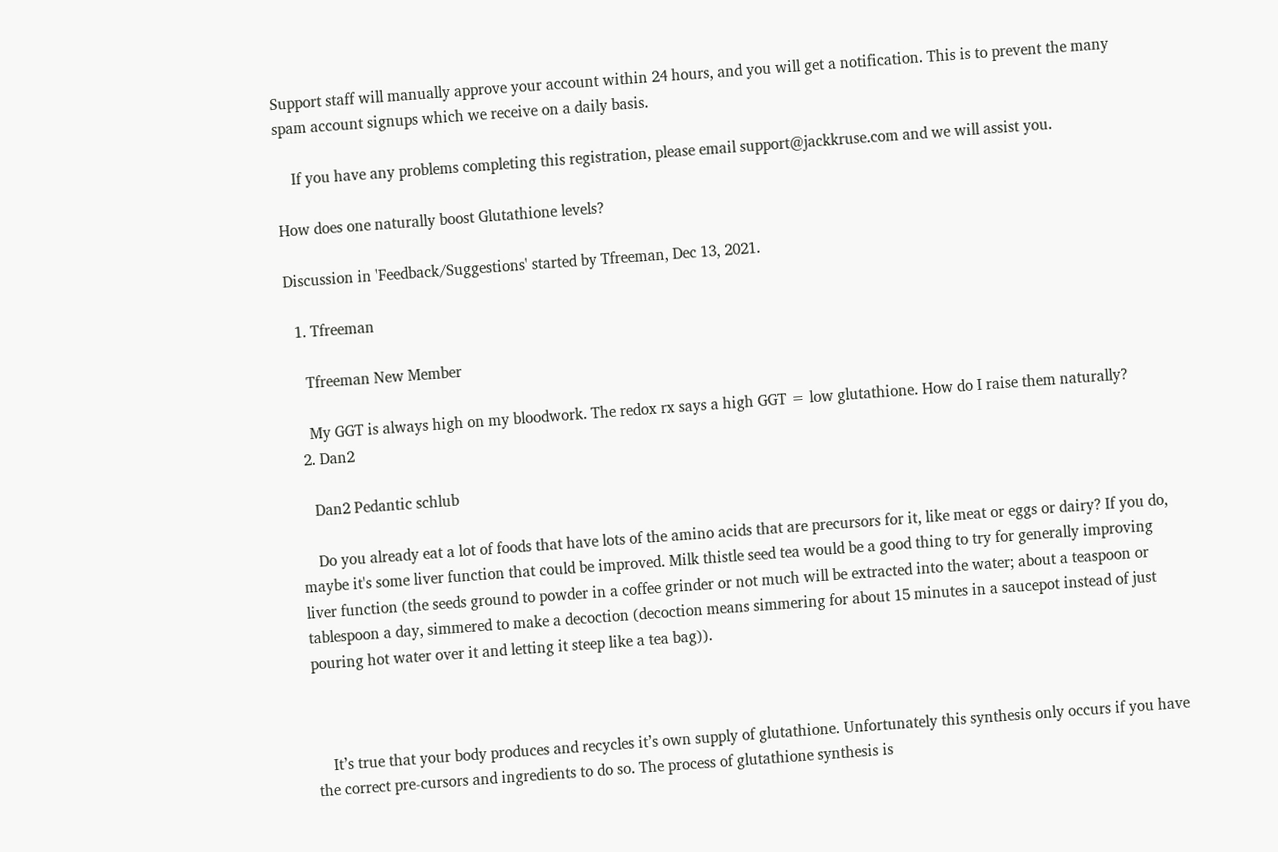Support staff will manually approve your account within 24 hours, and you will get a notification. This is to prevent the many spam account signups which we receive on a daily basis.

    If you have any problems completing this registration, please email support@jackkruse.com and we will assist you.

How does one naturally boost Glutathione levels?

Discussion in 'Feedback/Suggestions' started by Tfreeman, Dec 13, 2021.

  1. Tfreeman

    Tfreeman New Member

    My GGT is always high on my bloodwork. The redox rx says a high GGT = low glutathione. How do I raise them naturally?
  2. Dan2

    Dan2 Pedantic schlub

    Do you already eat a lot of foods that have lots of the amino acids that are precursors for it, like meat or eggs or dairy? If you do, maybe it's some liver function that could be improved. Milk thistle seed tea would be a good thing to try for generally improving liver function (the seeds ground to powder in a coffee grinder or not much will be extracted into the water; about a teaspoon or tablespoon a day, simmered to make a decoction (decoction means simmering for about 15 minutes in a saucepot instead of just pouring hot water over it and letting it steep like a tea bag)).



    It’s true that your body produces and recycles it’s own supply of glutathione. Unfortunately this synthesis only occurs if you have the correct pre-cursors and ingredients to do so. The process of glutathione synthesis is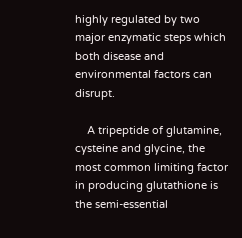highly regulated by two major enzymatic steps which both disease and environmental factors can disrupt.

    A tripeptide of glutamine, cysteine and glycine, the most common limiting factor in producing glutathione is the semi-essential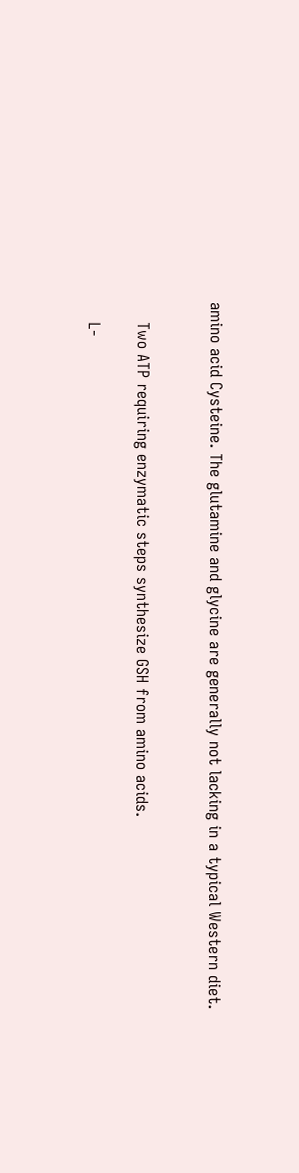amino acid Cysteine. The glutamine and glycine are generally not lacking in a typical Western diet.


    Two ATP requiring enzymatic steps synthesize GSH from amino acids.

    L-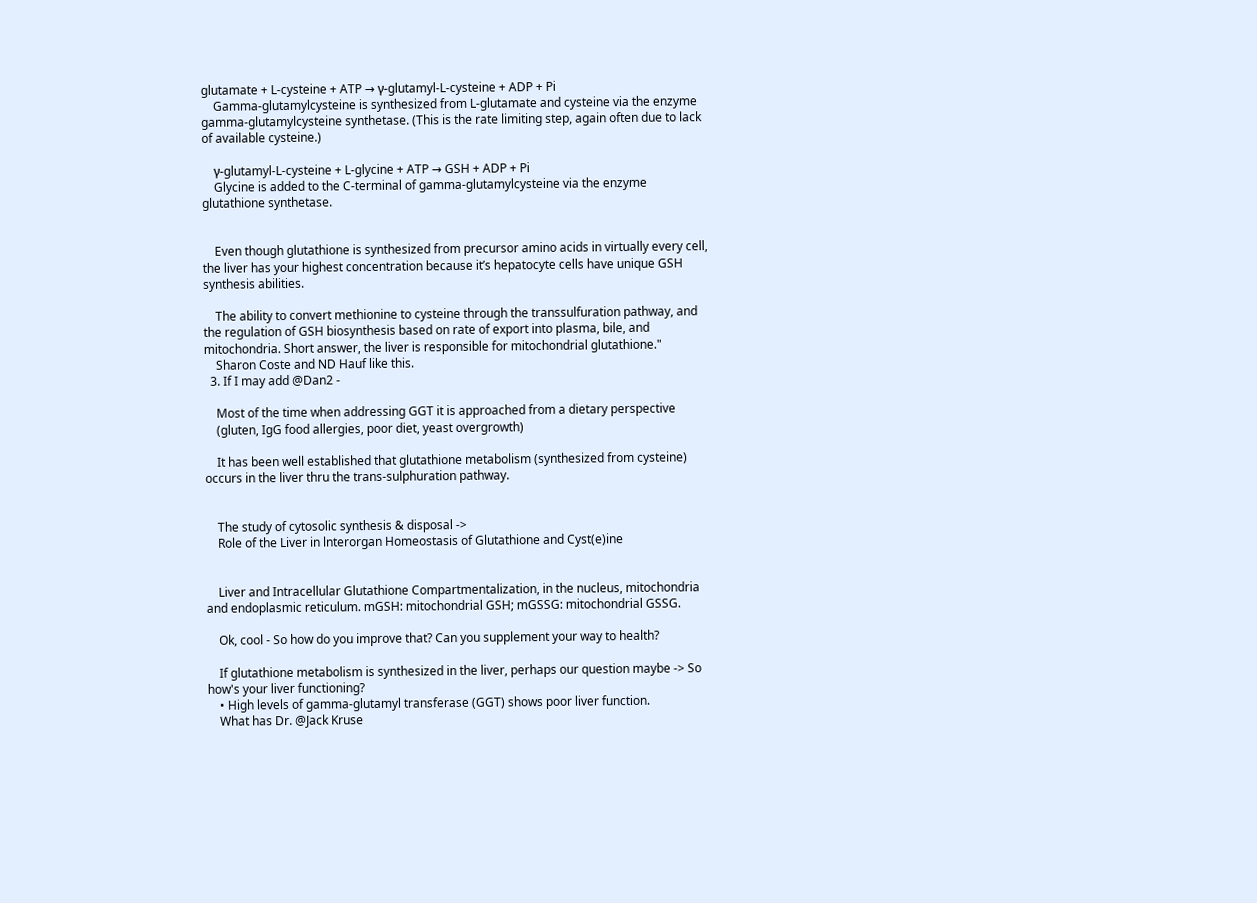glutamate + L-cysteine + ATP → γ-glutamyl-L-cysteine + ADP + Pi
    Gamma-glutamylcysteine is synthesized from L-glutamate and cysteine via the enzyme gamma-glutamylcysteine synthetase. (This is the rate limiting step, again often due to lack of available cysteine.)

    γ-glutamyl-L-cysteine + L-glycine + ATP → GSH + ADP + Pi
    Glycine is added to the C-terminal of gamma-glutamylcysteine via the enzyme glutathione synthetase.


    Even though glutathione is synthesized from precursor amino acids in virtually every cell, the liver has your highest concentration because it’s hepatocyte cells have unique GSH synthesis abilities.

    The ability to convert methionine to cysteine through the transsulfuration pathway, and the regulation of GSH biosynthesis based on rate of export into plasma, bile, and mitochondria. Short answer, the liver is responsible for mitochondrial glutathione."
    Sharon Coste and ND Hauf like this.
  3. If I may add @Dan2 -

    Most of the time when addressing GGT it is approached from a dietary perspective
    (gluten, IgG food allergies, poor diet, yeast overgrowth)

    It has been well established that glutathione metabolism (synthesized from cysteine) occurs in the liver thru the trans-sulphuration pathway.


    The study of cytosolic synthesis & disposal ->
    Role of the Liver in lnterorgan Homeostasis of Glutathione and Cyst(e)ine


    Liver and Intracellular Glutathione Compartmentalization, in the nucleus, mitochondria and endoplasmic reticulum. mGSH: mitochondrial GSH; mGSSG: mitochondrial GSSG.

    Ok, cool - So how do you improve that? Can you supplement your way to health?

    If glutathione metabolism is synthesized in the liver, perhaps our question maybe -> So how's your liver functioning?
    • High levels of gamma-glutamyl transferase (GGT) shows poor liver function.
    What has Dr. @Jack Kruse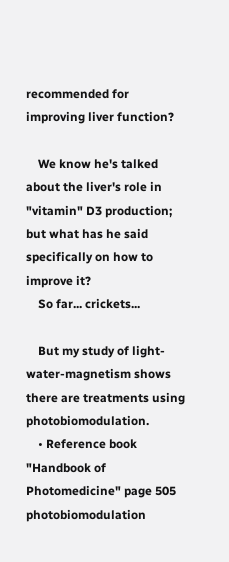recommended for improving liver function?

    We know he's talked about the liver's role in "vitamin" D3 production; but what has he said specifically on how to improve it?
    So far... crickets...

    But my study of light-water-magnetism shows there are treatments using photobiomodulation.
    • Reference book "Handbook of Photomedicine" page 505 photobiomodulation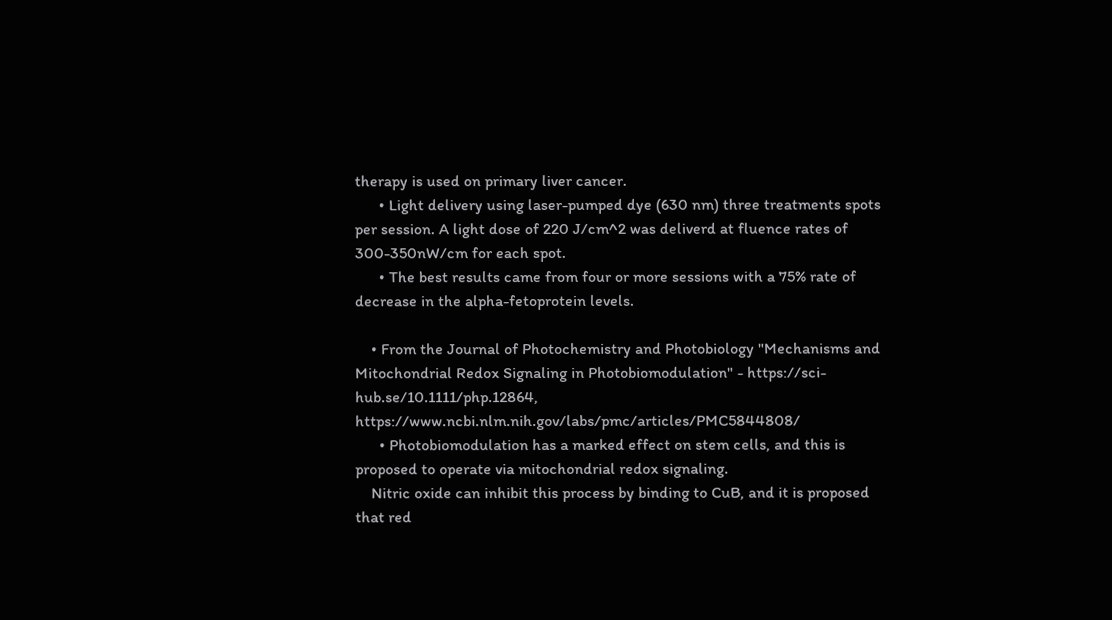therapy is used on primary liver cancer.
      • Light delivery using laser-pumped dye (630 nm) three treatments spots per session. A light dose of 220 J/cm^2 was deliverd at fluence rates of 300-350nW/cm for each spot.
      • The best results came from four or more sessions with a 75% rate of decrease in the alpha-fetoprotein levels.

    • From the Journal of Photochemistry and Photobiology "Mechanisms and Mitochondrial Redox Signaling in Photobiomodulation" - https://sci-hub.se/10.1111/php.12864, https://www.ncbi.nlm.nih.gov/labs/pmc/articles/PMC5844808/
      • Photobiomodulation has a marked effect on stem cells, and this is proposed to operate via mitochondrial redox signaling.
    Nitric oxide can inhibit this process by binding to CuB, and it is proposed that red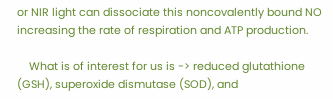or NIR light can dissociate this noncovalently bound NO increasing the rate of respiration and ATP production.

    What is of interest for us is -> reduced glutathione (GSH), superoxide dismutase (SOD), and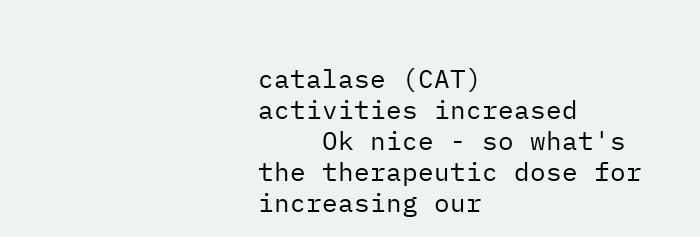catalase (CAT) activities increased
    Ok nice - so what's the therapeutic dose for increasing our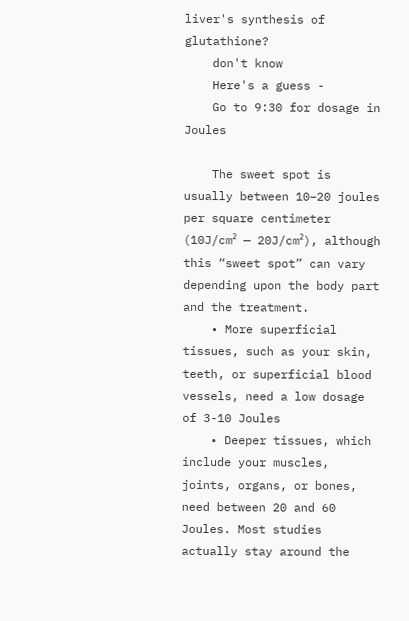liver's synthesis of glutathione?
    don't know
    Here's a guess -
    Go to 9:30 for dosage in Joules

    The sweet spot is usually between 10–20 joules per square centimeter (10J/cm² — 20J/cm²), although this “sweet spot” can vary depending upon the body part and the treatment.
    • More superficial tissues, such as your skin, teeth, or superficial blood vessels, need a low dosage of 3-10 Joules
    • Deeper tissues, which include your muscles, joints, organs, or bones, need between 20 and 60 Joules. Most studies actually stay around the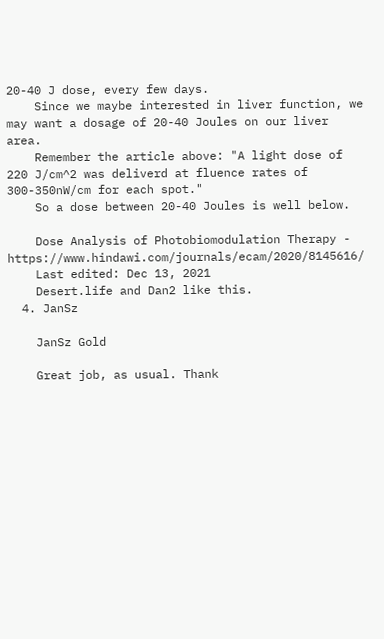20-40 J dose, every few days.
    Since we maybe interested in liver function, we may want a dosage of 20-40 Joules on our liver area.
    Remember the article above: "A light dose of 220 J/cm^2 was deliverd at fluence rates of 300-350nW/cm for each spot."
    So a dose between 20-40 Joules is well below.

    Dose Analysis of Photobiomodulation Therapy - https://www.hindawi.com/journals/ecam/2020/8145616/
    Last edited: Dec 13, 2021
    Desert.life and Dan2 like this.
  4. JanSz

    JanSz Gold

    Great job, as usual. Thank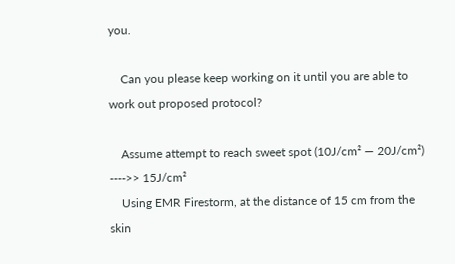you.

    Can you please keep working on it until you are able to work out proposed protocol?

    Assume attempt to reach sweet spot (10J/cm² — 20J/cm²) ---->> 15J/cm²
    Using EMR Firestorm, at the distance of 15 cm from the skin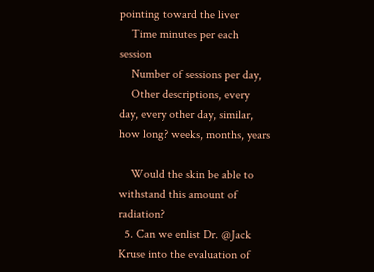pointing toward the liver
    Time minutes per each session
    Number of sessions per day,
    Other descriptions, every day, every other day, similar, how long? weeks, months, years

    Would the skin be able to withstand this amount of radiation?
  5. Can we enlist Dr. @Jack Kruse into the evaluation of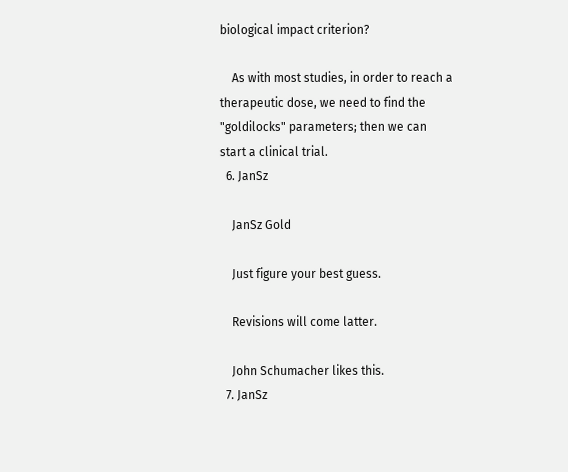biological impact criterion?

    As with most studies, in order to reach a therapeutic dose, we need to find the "goldilocks" parameters; then we can start a clinical trial.
  6. JanSz

    JanSz Gold

    Just figure your best guess.

    Revisions will come latter.

    John Schumacher likes this.
  7. JanSz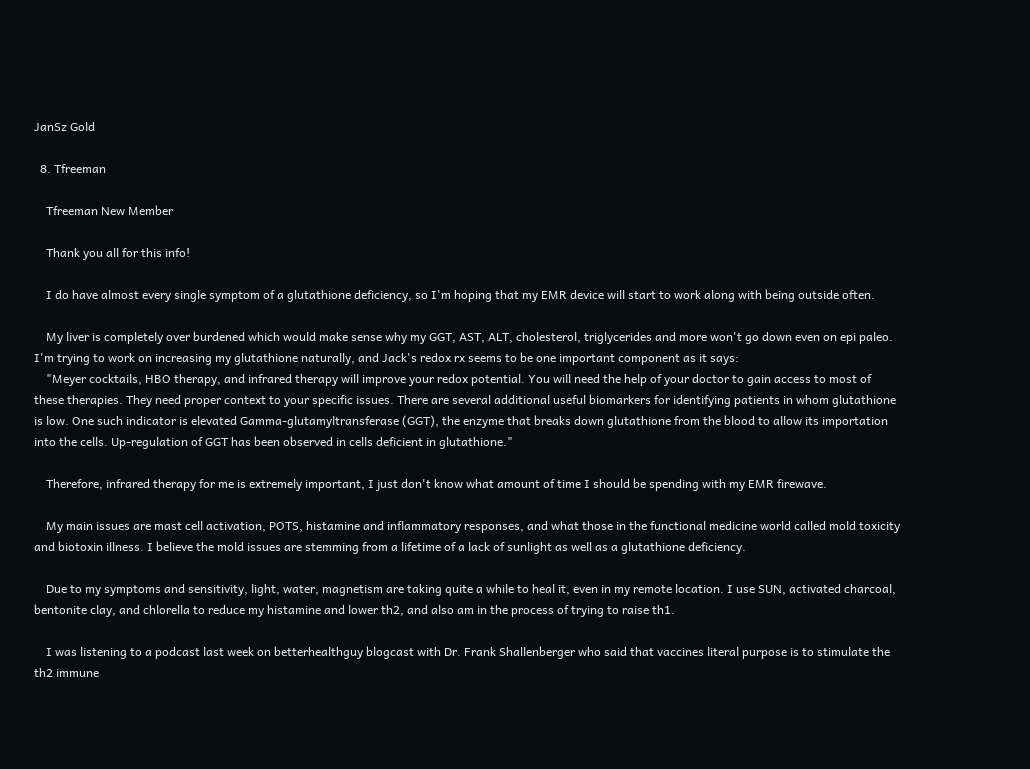JanSz Gold

  8. Tfreeman

    Tfreeman New Member

    Thank you all for this info!

    I do have almost every single symptom of a glutathione deficiency, so I'm hoping that my EMR device will start to work along with being outside often.

    My liver is completely over burdened which would make sense why my GGT, AST, ALT, cholesterol, triglycerides and more won't go down even on epi paleo. I'm trying to work on increasing my glutathione naturally, and Jack's redox rx seems to be one important component as it says:
    "Meyer cocktails, HBO therapy, and infrared therapy will improve your redox potential. You will need the help of your doctor to gain access to most of these therapies. They need proper context to your specific issues. There are several additional useful biomarkers for identifying patients in whom glutathione is low. One such indicator is elevated Gamma-glutamyltransferase (GGT), the enzyme that breaks down glutathione from the blood to allow its importation into the cells. Up-regulation of GGT has been observed in cells deficient in glutathione."

    Therefore, infrared therapy for me is extremely important, I just don't know what amount of time I should be spending with my EMR firewave.

    My main issues are mast cell activation, POTS, histamine and inflammatory responses, and what those in the functional medicine world called mold toxicity and biotoxin illness. I believe the mold issues are stemming from a lifetime of a lack of sunlight as well as a glutathione deficiency.

    Due to my symptoms and sensitivity, light, water, magnetism are taking quite a while to heal it, even in my remote location. I use SUN, activated charcoal, bentonite clay, and chlorella to reduce my histamine and lower th2, and also am in the process of trying to raise th1.

    I was listening to a podcast last week on betterhealthguy blogcast with Dr. Frank Shallenberger who said that vaccines literal purpose is to stimulate the th2 immune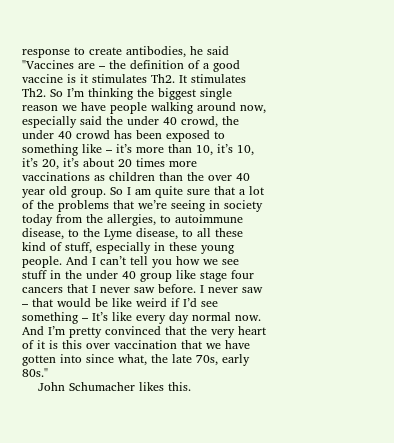response to create antibodies, he said "Vaccines are – the definition of a good vaccine is it stimulates Th2. It stimulates Th2. So I’m thinking the biggest single reason we have people walking around now, especially said the under 40 crowd, the under 40 crowd has been exposed to something like – it’s more than 10, it’s 10, it’s 20, it’s about 20 times more vaccinations as children than the over 40 year old group. So I am quite sure that a lot of the problems that we’re seeing in society today from the allergies, to autoimmune disease, to the Lyme disease, to all these kind of stuff, especially in these young people. And I can’t tell you how we see stuff in the under 40 group like stage four cancers that I never saw before. I never saw – that would be like weird if I’d see something – It’s like every day normal now. And I’m pretty convinced that the very heart of it is this over vaccination that we have gotten into since what, the late 70s, early 80s."
    John Schumacher likes this.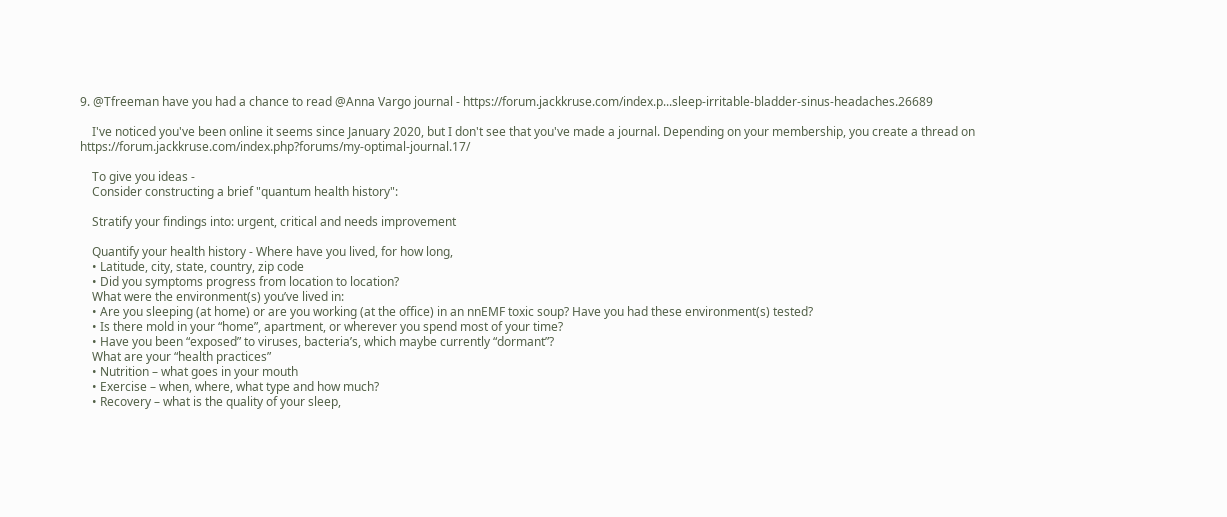9. @Tfreeman have you had a chance to read @Anna Vargo journal - https://forum.jackkruse.com/index.p...sleep-irritable-bladder-sinus-headaches.26689

    I've noticed you've been online it seems since January 2020, but I don't see that you've made a journal. Depending on your membership, you create a thread on https://forum.jackkruse.com/index.php?forums/my-optimal-journal.17/

    To give you ideas -
    Consider constructing a brief "quantum health history":

    Stratify your findings into: urgent, critical and needs improvement

    Quantify your health history - Where have you lived, for how long,
    • Latitude, city, state, country, zip code
    • Did you symptoms progress from location to location?
    What were the environment(s) you’ve lived in:
    • Are you sleeping (at home) or are you working (at the office) in an nnEMF toxic soup? Have you had these environment(s) tested?
    • Is there mold in your “home”, apartment, or wherever you spend most of your time?
    • Have you been “exposed” to viruses, bacteria’s, which maybe currently “dormant”?
    What are your “health practices”
    • Nutrition – what goes in your mouth
    • Exercise – when, where, what type and how much?
    • Recovery – what is the quality of your sleep,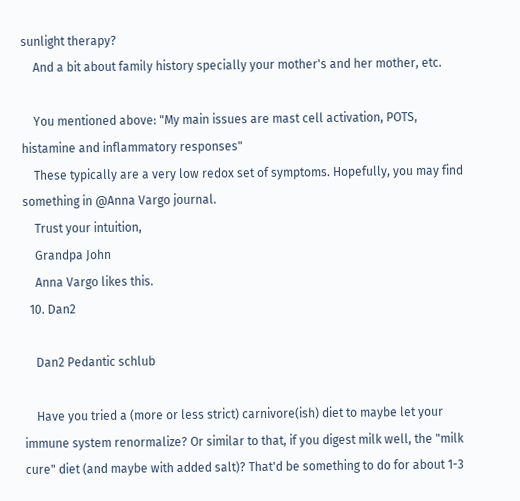sunlight therapy?
    And a bit about family history specially your mother's and her mother, etc.

    You mentioned above: "My main issues are mast cell activation, POTS, histamine and inflammatory responses"
    These typically are a very low redox set of symptoms. Hopefully, you may find something in @Anna Vargo journal.
    Trust your intuition,
    Grandpa John
    Anna Vargo likes this.
  10. Dan2

    Dan2 Pedantic schlub

    Have you tried a (more or less strict) carnivore(ish) diet to maybe let your immune system renormalize? Or similar to that, if you digest milk well, the "milk cure" diet (and maybe with added salt)? That'd be something to do for about 1-3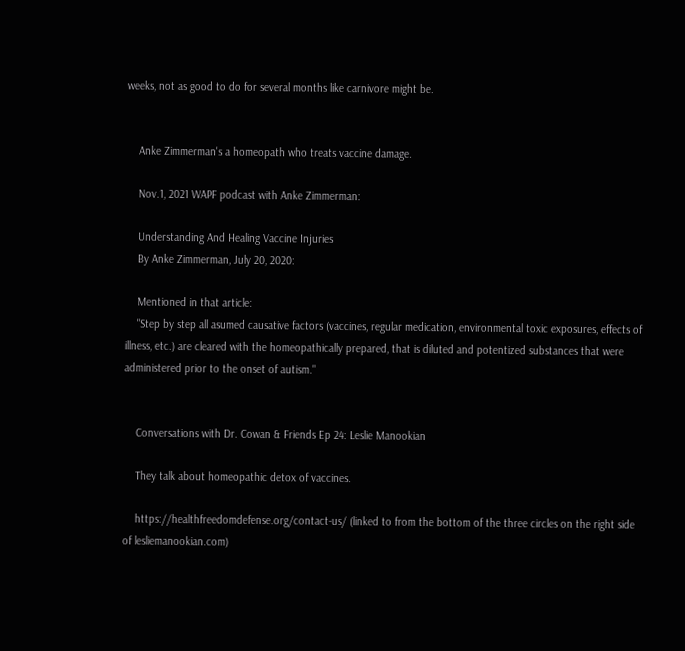weeks, not as good to do for several months like carnivore might be.


    Anke Zimmerman's a homeopath who treats vaccine damage.

    Nov.1, 2021 WAPF podcast with Anke Zimmerman:

    Understanding And Healing Vaccine Injuries
    By Anke Zimmerman, July 20, 2020:

    Mentioned in that article:
    "Step by step all asumed causative factors (vaccines, regular medication, environmental toxic exposures, effects of illness, etc.) are cleared with the homeopathically prepared, that is diluted and potentized substances that were administered prior to the onset of autism."


    Conversations with Dr. Cowan & Friends Ep 24: Leslie Manookian

    They talk about homeopathic detox of vaccines.

    https://healthfreedomdefense.org/contact-us/ (linked to from the bottom of the three circles on the right side of lesliemanookian.com)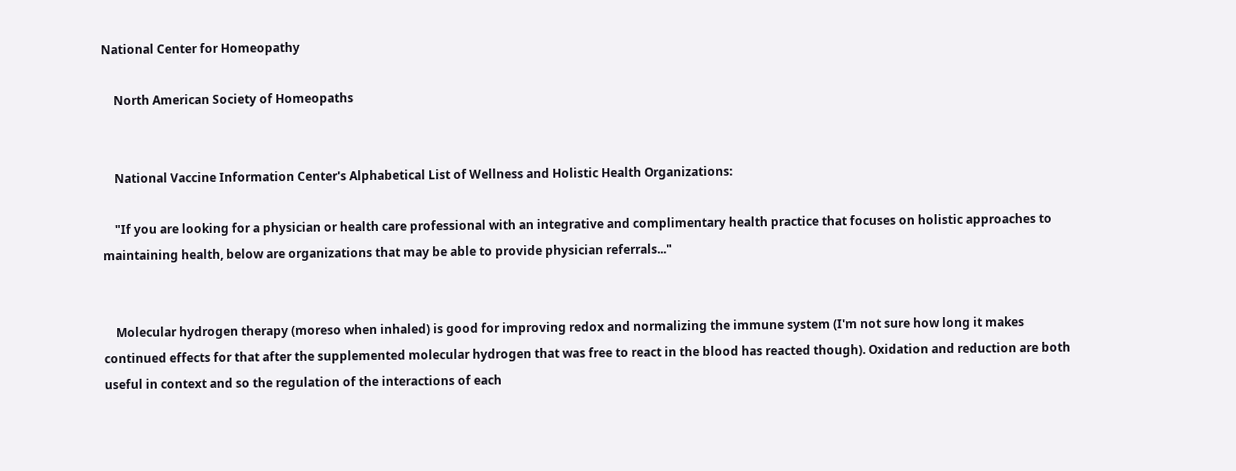National Center for Homeopathy

    North American Society of Homeopaths


    National Vaccine Information Center's Alphabetical List of Wellness and Holistic Health Organizations:

    "If you are looking for a physician or health care professional with an integrative and complimentary health practice that focuses on holistic approaches to maintaining health, below are organizations that may be able to provide physician referrals..."


    Molecular hydrogen therapy (moreso when inhaled) is good for improving redox and normalizing the immune system (I'm not sure how long it makes continued effects for that after the supplemented molecular hydrogen that was free to react in the blood has reacted though). Oxidation and reduction are both useful in context and so the regulation of the interactions of each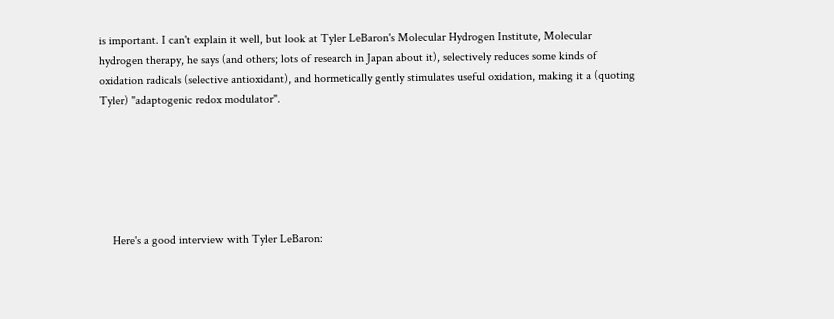is important. I can't explain it well, but look at Tyler LeBaron's Molecular Hydrogen Institute, Molecular hydrogen therapy, he says (and others; lots of research in Japan about it), selectively reduces some kinds of oxidation radicals (selective antioxidant), and hormetically gently stimulates useful oxidation, making it a (quoting Tyler) "adaptogenic redox modulator".






    Here's a good interview with Tyler LeBaron: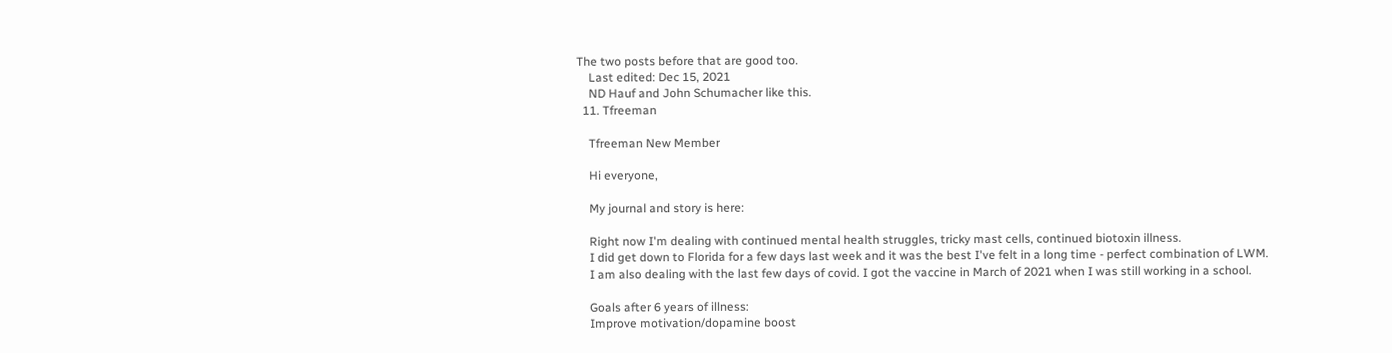The two posts before that are good too.
    Last edited: Dec 15, 2021
    ND Hauf and John Schumacher like this.
  11. Tfreeman

    Tfreeman New Member

    Hi everyone,

    My journal and story is here:

    Right now I'm dealing with continued mental health struggles, tricky mast cells, continued biotoxin illness.
    I did get down to Florida for a few days last week and it was the best I've felt in a long time - perfect combination of LWM.
    I am also dealing with the last few days of covid. I got the vaccine in March of 2021 when I was still working in a school.

    Goals after 6 years of illness:
    Improve motivation/dopamine boost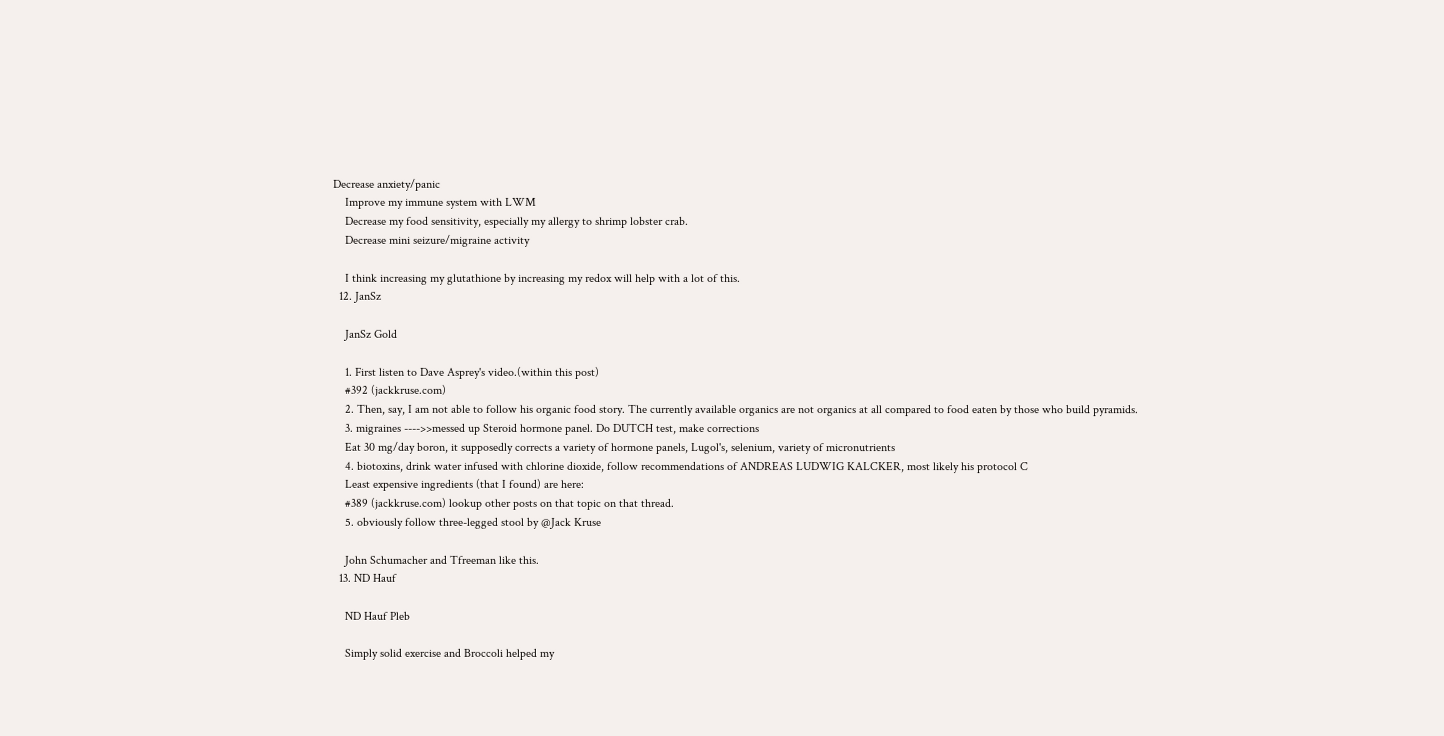Decrease anxiety/panic
    Improve my immune system with LWM
    Decrease my food sensitivity, especially my allergy to shrimp lobster crab.
    Decrease mini seizure/migraine activity

    I think increasing my glutathione by increasing my redox will help with a lot of this.
  12. JanSz

    JanSz Gold

    1. First listen to Dave Asprey's video.(within this post)
    #392 (jackkruse.com)
    2. Then, say, I am not able to follow his organic food story. The currently available organics are not organics at all compared to food eaten by those who build pyramids.
    3. migraines ---->>messed up Steroid hormone panel. Do DUTCH test, make corrections
    Eat 30 mg/day boron, it supposedly corrects a variety of hormone panels, Lugol's, selenium, variety of micronutrients
    4. biotoxins, drink water infused with chlorine dioxide, follow recommendations of ANDREAS LUDWIG KALCKER, most likely his protocol C
    Least expensive ingredients (that I found) are here:
    #389 (jackkruse.com) lookup other posts on that topic on that thread.
    5. obviously follow three-legged stool by @Jack Kruse

    John Schumacher and Tfreeman like this.
  13. ND Hauf

    ND Hauf Pleb

    Simply solid exercise and Broccoli helped my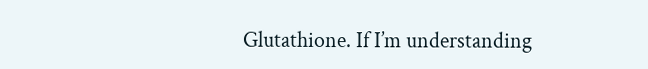Glutathione. If I’m understanding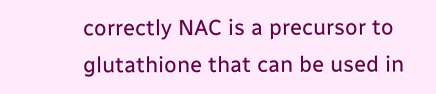correctly NAC is a precursor to glutathione that can be used in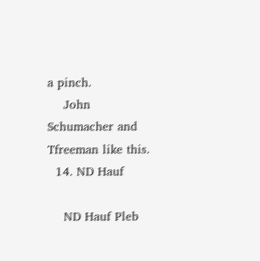a pinch.
    John Schumacher and Tfreeman like this.
  14. ND Hauf

    ND Hauf Pleb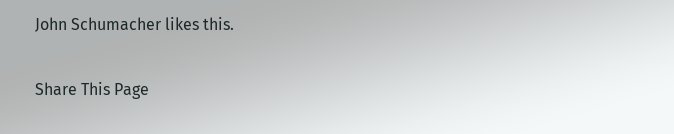John Schumacher likes this.

Share This Page